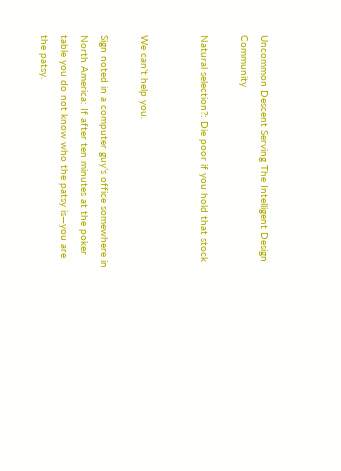Uncommon Descent Serving The Intelligent Design Community

Natural selection?: Die poor if you hold that stock


We can’t help you.

Sign noted in a computer guy’s office somewhere in North America: If after ten minutes at the poker table you do not know who the patsy is—you are the patsy.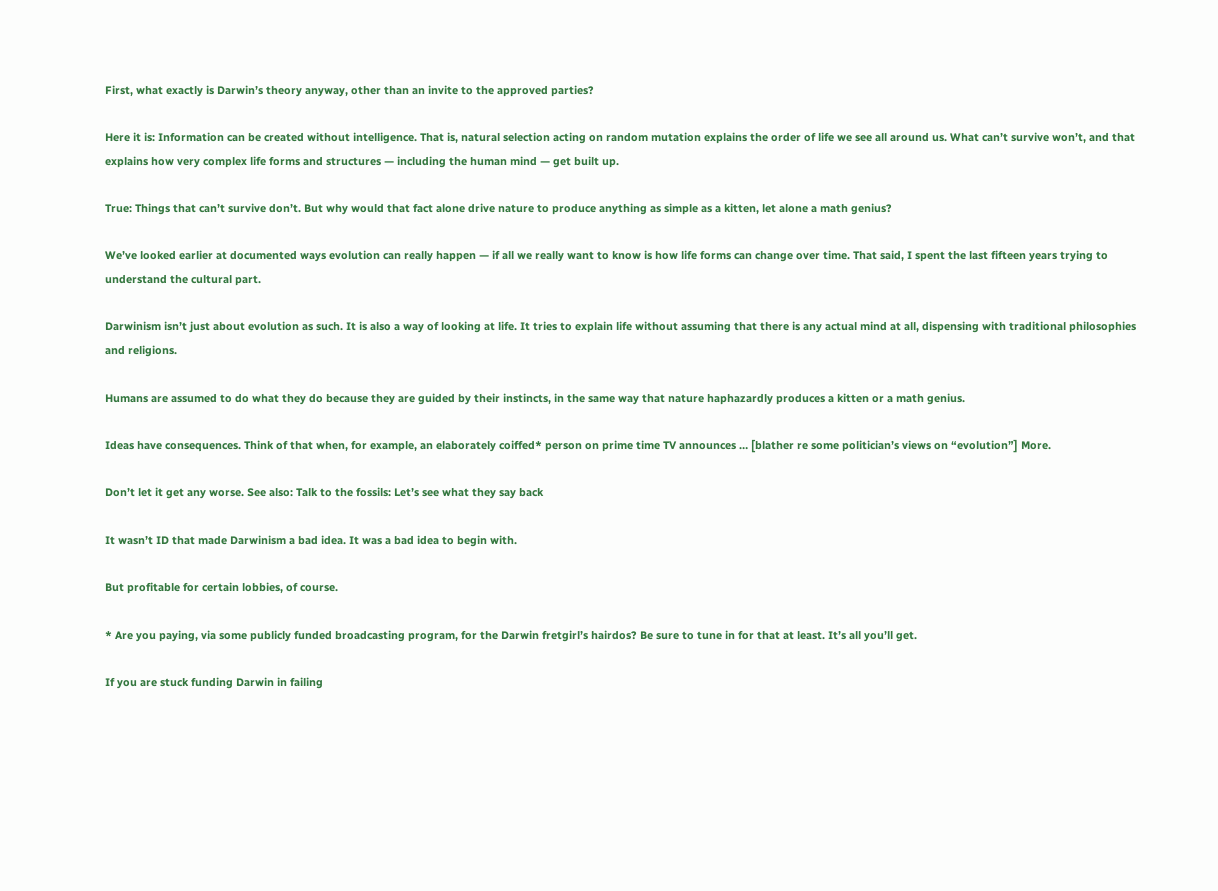First, what exactly is Darwin’s theory anyway, other than an invite to the approved parties?

Here it is: Information can be created without intelligence. That is, natural selection acting on random mutation explains the order of life we see all around us. What can’t survive won’t, and that explains how very complex life forms and structures — including the human mind — get built up.

True: Things that can’t survive don’t. But why would that fact alone drive nature to produce anything as simple as a kitten, let alone a math genius?

We’ve looked earlier at documented ways evolution can really happen — if all we really want to know is how life forms can change over time. That said, I spent the last fifteen years trying to understand the cultural part.

Darwinism isn’t just about evolution as such. It is also a way of looking at life. It tries to explain life without assuming that there is any actual mind at all, dispensing with traditional philosophies and religions.

Humans are assumed to do what they do because they are guided by their instincts, in the same way that nature haphazardly produces a kitten or a math genius.

Ideas have consequences. Think of that when, for example, an elaborately coiffed* person on prime time TV announces … [blather re some politician’s views on “evolution”] More.

Don’t let it get any worse. See also: Talk to the fossils: Let’s see what they say back

It wasn’t ID that made Darwinism a bad idea. It was a bad idea to begin with.

But profitable for certain lobbies, of course.

* Are you paying, via some publicly funded broadcasting program, for the Darwin fretgirl’s hairdos? Be sure to tune in for that at least. It’s all you’ll get.

If you are stuck funding Darwin in failing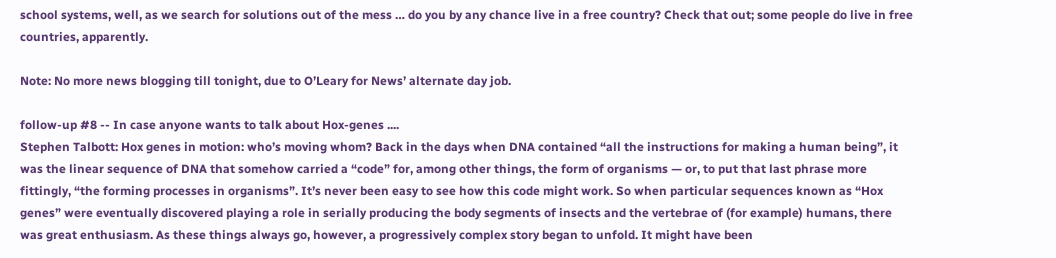school systems, well, as we search for solutions out of the mess … do you by any chance live in a free country? Check that out; some people do live in free countries, apparently.

Note: No more news blogging till tonight, due to O’Leary for News’ alternate day job.

follow-up #8 -- In case anyone wants to talk about Hox-genes ....
Stephen Talbott: Hox genes in motion: who’s moving whom? Back in the days when DNA contained “all the instructions for making a human being”, it was the linear sequence of DNA that somehow carried a “code” for, among other things, the form of organisms — or, to put that last phrase more fittingly, “the forming processes in organisms”. It’s never been easy to see how this code might work. So when particular sequences known as “Hox genes” were eventually discovered playing a role in serially producing the body segments of insects and the vertebrae of (for example) humans, there was great enthusiasm. As these things always go, however, a progressively complex story began to unfold. It might have been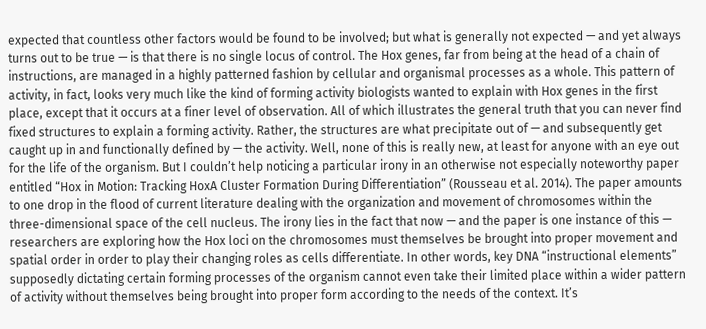expected that countless other factors would be found to be involved; but what is generally not expected — and yet always turns out to be true — is that there is no single locus of control. The Hox genes, far from being at the head of a chain of instructions, are managed in a highly patterned fashion by cellular and organismal processes as a whole. This pattern of activity, in fact, looks very much like the kind of forming activity biologists wanted to explain with Hox genes in the first place, except that it occurs at a finer level of observation. All of which illustrates the general truth that you can never find fixed structures to explain a forming activity. Rather, the structures are what precipitate out of — and subsequently get caught up in and functionally defined by — the activity. Well, none of this is really new, at least for anyone with an eye out for the life of the organism. But I couldn’t help noticing a particular irony in an otherwise not especially noteworthy paper entitled “Hox in Motion: Tracking HoxA Cluster Formation During Differentiation” (Rousseau et al. 2014). The paper amounts to one drop in the flood of current literature dealing with the organization and movement of chromosomes within the three-dimensional space of the cell nucleus. The irony lies in the fact that now — and the paper is one instance of this — researchers are exploring how the Hox loci on the chromosomes must themselves be brought into proper movement and spatial order in order to play their changing roles as cells differentiate. In other words, key DNA “instructional elements” supposedly dictating certain forming processes of the organism cannot even take their limited place within a wider pattern of activity without themselves being brought into proper form according to the needs of the context. It’s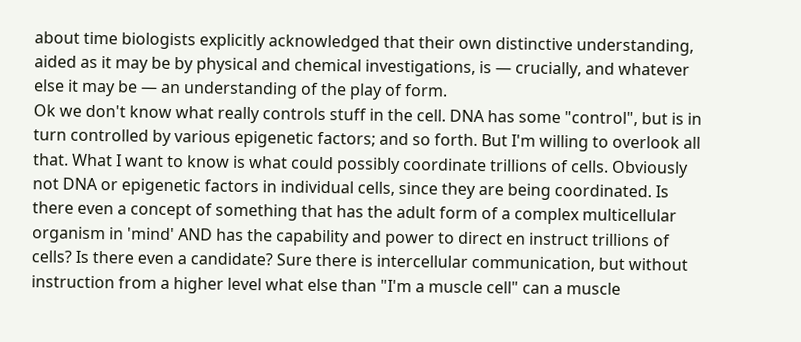about time biologists explicitly acknowledged that their own distinctive understanding, aided as it may be by physical and chemical investigations, is — crucially, and whatever else it may be — an understanding of the play of form.
Ok we don't know what really controls stuff in the cell. DNA has some "control", but is in turn controlled by various epigenetic factors; and so forth. But I'm willing to overlook all that. What I want to know is what could possibly coordinate trillions of cells. Obviously not DNA or epigenetic factors in individual cells, since they are being coordinated. Is there even a concept of something that has the adult form of a complex multicellular organism in 'mind' AND has the capability and power to direct en instruct trillions of cells? Is there even a candidate? Sure there is intercellular communication, but without instruction from a higher level what else than "I'm a muscle cell" can a muscle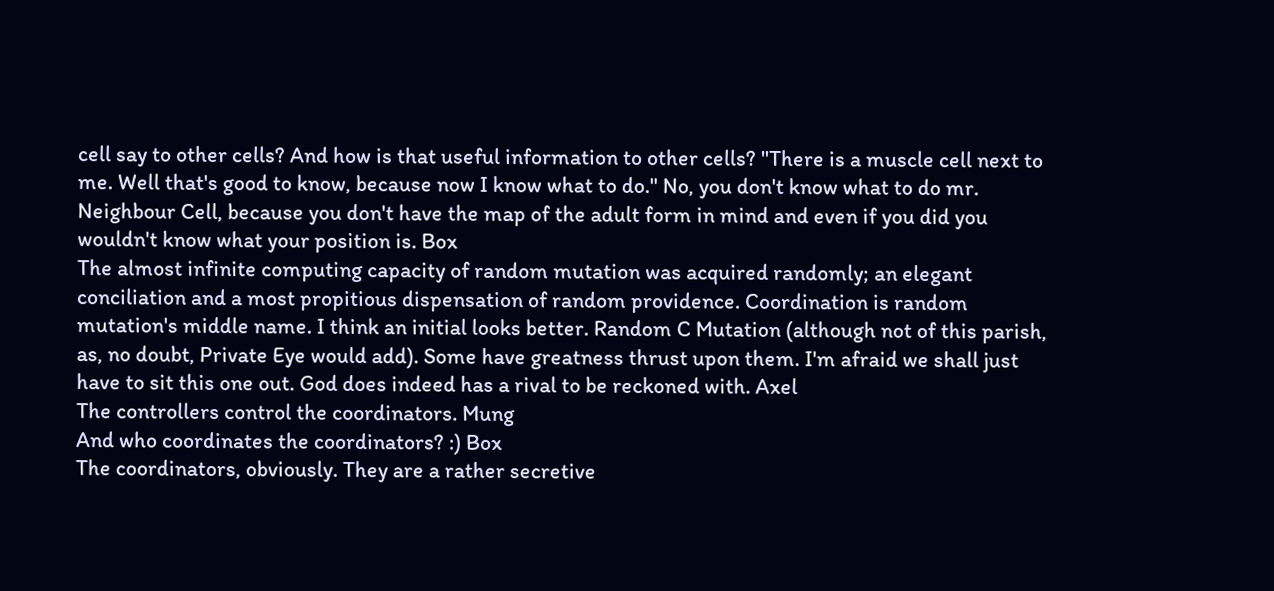cell say to other cells? And how is that useful information to other cells? "There is a muscle cell next to me. Well that's good to know, because now I know what to do." No, you don't know what to do mr. Neighbour Cell, because you don't have the map of the adult form in mind and even if you did you wouldn't know what your position is. Box
The almost infinite computing capacity of random mutation was acquired randomly; an elegant conciliation and a most propitious dispensation of random providence. Coordination is random mutation's middle name. I think an initial looks better. Random C Mutation (although not of this parish, as, no doubt, Private Eye would add). Some have greatness thrust upon them. I'm afraid we shall just have to sit this one out. God does indeed has a rival to be reckoned with. Axel
The controllers control the coordinators. Mung
And who coordinates the coordinators? :) Box
The coordinators, obviously. They are a rather secretive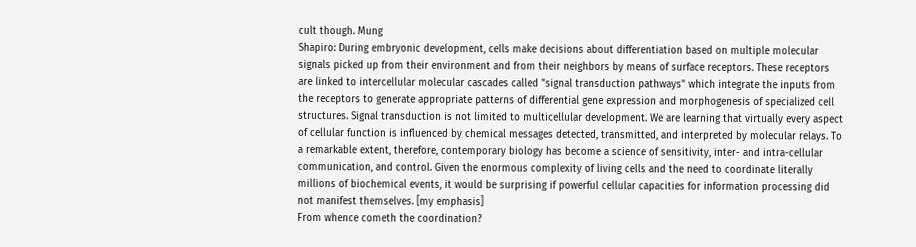cult though. Mung
Shapiro: During embryonic development, cells make decisions about differentiation based on multiple molecular signals picked up from their environment and from their neighbors by means of surface receptors. These receptors are linked to intercellular molecular cascades called "signal transduction pathways" which integrate the inputs from the receptors to generate appropriate patterns of differential gene expression and morphogenesis of specialized cell structures. Signal transduction is not limited to multicellular development. We are learning that virtually every aspect of cellular function is influenced by chemical messages detected, transmitted, and interpreted by molecular relays. To a remarkable extent, therefore, contemporary biology has become a science of sensitivity, inter- and intra-cellular communication, and control. Given the enormous complexity of living cells and the need to coordinate literally millions of biochemical events, it would be surprising if powerful cellular capacities for information processing did not manifest themselves. [my emphasis]
From whence cometh the coordination?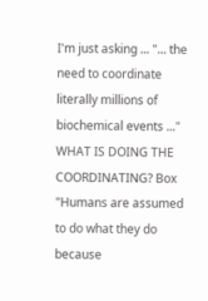I'm just asking ... "... the need to coordinate literally millions of biochemical events ..." WHAT IS DOING THE COORDINATING? Box
"Humans are assumed to do what they do because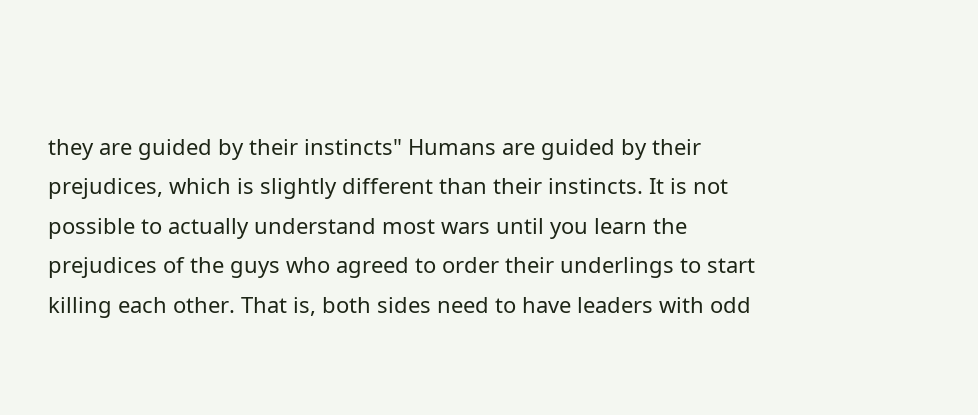they are guided by their instincts" Humans are guided by their prejudices, which is slightly different than their instincts. It is not possible to actually understand most wars until you learn the prejudices of the guys who agreed to order their underlings to start killing each other. That is, both sides need to have leaders with odd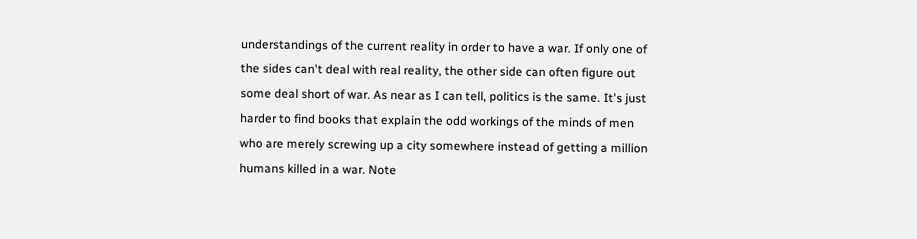understandings of the current reality in order to have a war. If only one of the sides can't deal with real reality, the other side can often figure out some deal short of war. As near as I can tell, politics is the same. It's just harder to find books that explain the odd workings of the minds of men who are merely screwing up a city somewhere instead of getting a million humans killed in a war. Note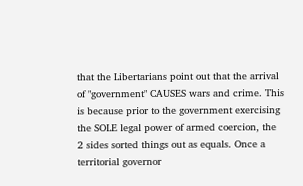that the Libertarians point out that the arrival of "government" CAUSES wars and crime. This is because prior to the government exercising the SOLE legal power of armed coercion, the 2 sides sorted things out as equals. Once a territorial governor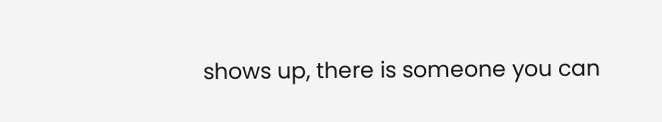shows up, there is someone you can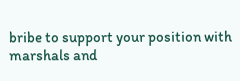bribe to support your position with marshals and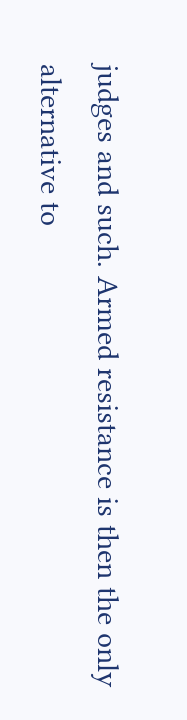judges and such. Armed resistance is then the only alternative to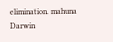elimination. mahuna
Darwin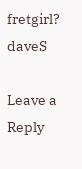fretgirl? daveS

Leave a Reply